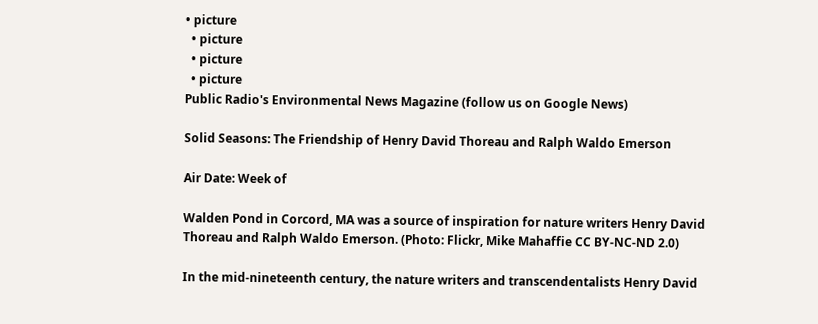• picture
  • picture
  • picture
  • picture
Public Radio's Environmental News Magazine (follow us on Google News)

Solid Seasons: The Friendship of Henry David Thoreau and Ralph Waldo Emerson

Air Date: Week of

Walden Pond in Corcord, MA was a source of inspiration for nature writers Henry David Thoreau and Ralph Waldo Emerson. (Photo: Flickr, Mike Mahaffie CC BY-NC-ND 2.0)

In the mid-nineteenth century, the nature writers and transcendentalists Henry David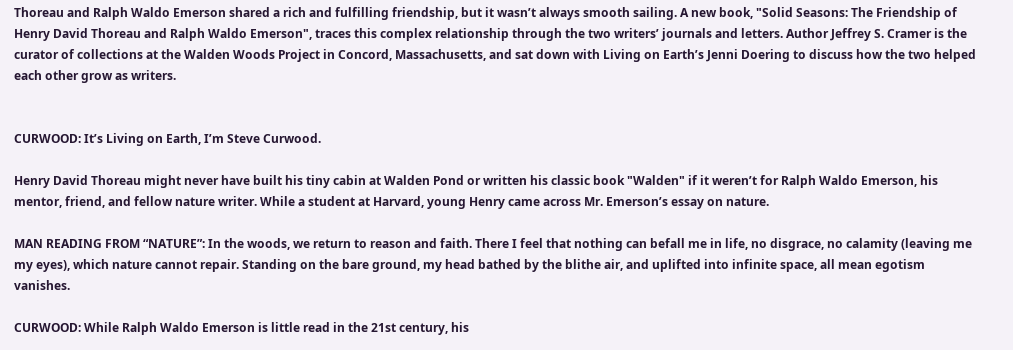Thoreau and Ralph Waldo Emerson shared a rich and fulfilling friendship, but it wasn’t always smooth sailing. A new book, "Solid Seasons: The Friendship of Henry David Thoreau and Ralph Waldo Emerson", traces this complex relationship through the two writers’ journals and letters. Author Jeffrey S. Cramer is the curator of collections at the Walden Woods Project in Concord, Massachusetts, and sat down with Living on Earth’s Jenni Doering to discuss how the two helped each other grow as writers.


CURWOOD: It’s Living on Earth, I’m Steve Curwood.

Henry David Thoreau might never have built his tiny cabin at Walden Pond or written his classic book "Walden" if it weren’t for Ralph Waldo Emerson, his mentor, friend, and fellow nature writer. While a student at Harvard, young Henry came across Mr. Emerson’s essay on nature.

MAN READING FROM “NATURE”: In the woods, we return to reason and faith. There I feel that nothing can befall me in life, no disgrace, no calamity (leaving me my eyes), which nature cannot repair. Standing on the bare ground, my head bathed by the blithe air, and uplifted into infinite space, all mean egotism vanishes.

CURWOOD: While Ralph Waldo Emerson is little read in the 21st century, his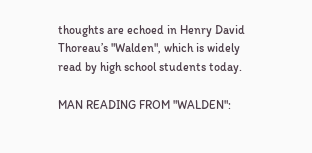thoughts are echoed in Henry David Thoreau’s "Walden", which is widely read by high school students today.

MAN READING FROM "WALDEN":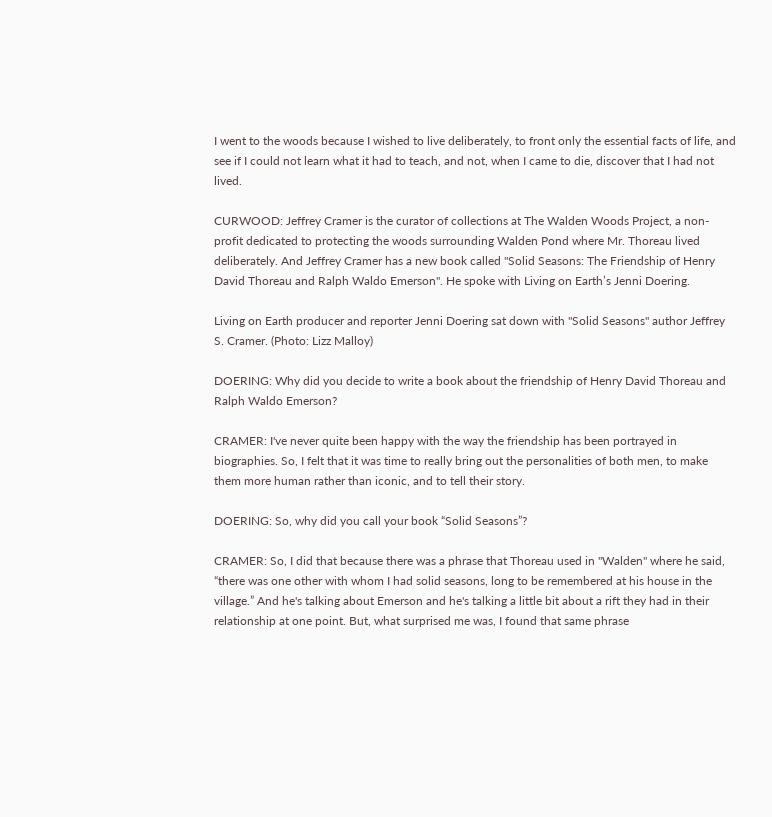I went to the woods because I wished to live deliberately, to front only the essential facts of life, and see if I could not learn what it had to teach, and not, when I came to die, discover that I had not lived.

CURWOOD: Jeffrey Cramer is the curator of collections at The Walden Woods Project, a non-profit dedicated to protecting the woods surrounding Walden Pond where Mr. Thoreau lived deliberately. And Jeffrey Cramer has a new book called "Solid Seasons: The Friendship of Henry David Thoreau and Ralph Waldo Emerson". He spoke with Living on Earth’s Jenni Doering.

Living on Earth producer and reporter Jenni Doering sat down with "Solid Seasons" author Jeffrey S. Cramer. (Photo: Lizz Malloy)

DOERING: Why did you decide to write a book about the friendship of Henry David Thoreau and Ralph Waldo Emerson?

CRAMER: I've never quite been happy with the way the friendship has been portrayed in biographies. So, I felt that it was time to really bring out the personalities of both men, to make them more human rather than iconic, and to tell their story.

DOERING: So, why did you call your book “Solid Seasons”?

CRAMER: So, I did that because there was a phrase that Thoreau used in "Walden" where he said, “there was one other with whom I had solid seasons, long to be remembered at his house in the village.” And he's talking about Emerson and he's talking a little bit about a rift they had in their relationship at one point. But, what surprised me was, I found that same phrase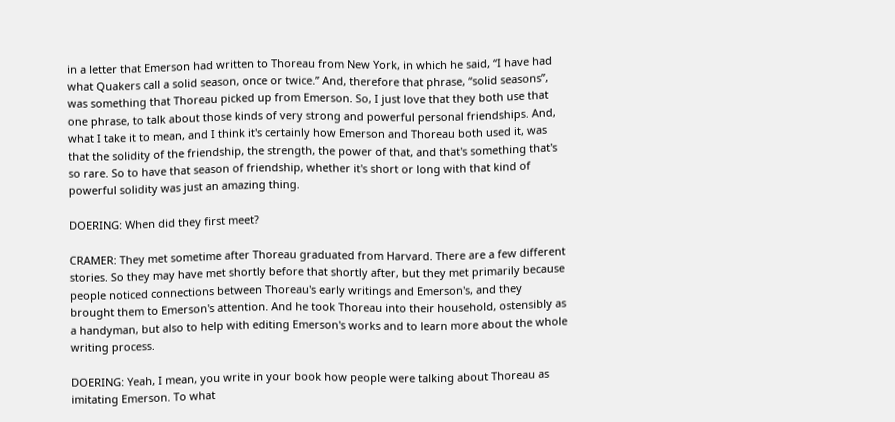in a letter that Emerson had written to Thoreau from New York, in which he said, “I have had what Quakers call a solid season, once or twice.” And, therefore that phrase, “solid seasons”, was something that Thoreau picked up from Emerson. So, I just love that they both use that one phrase, to talk about those kinds of very strong and powerful personal friendships. And, what I take it to mean, and I think it's certainly how Emerson and Thoreau both used it, was that the solidity of the friendship, the strength, the power of that, and that's something that's so rare. So to have that season of friendship, whether it's short or long with that kind of powerful solidity was just an amazing thing.

DOERING: When did they first meet?

CRAMER: They met sometime after Thoreau graduated from Harvard. There are a few different stories. So they may have met shortly before that shortly after, but they met primarily because people noticed connections between Thoreau's early writings and Emerson's, and they brought them to Emerson's attention. And he took Thoreau into their household, ostensibly as a handyman, but also to help with editing Emerson's works and to learn more about the whole writing process.

DOERING: Yeah, I mean, you write in your book how people were talking about Thoreau as imitating Emerson. To what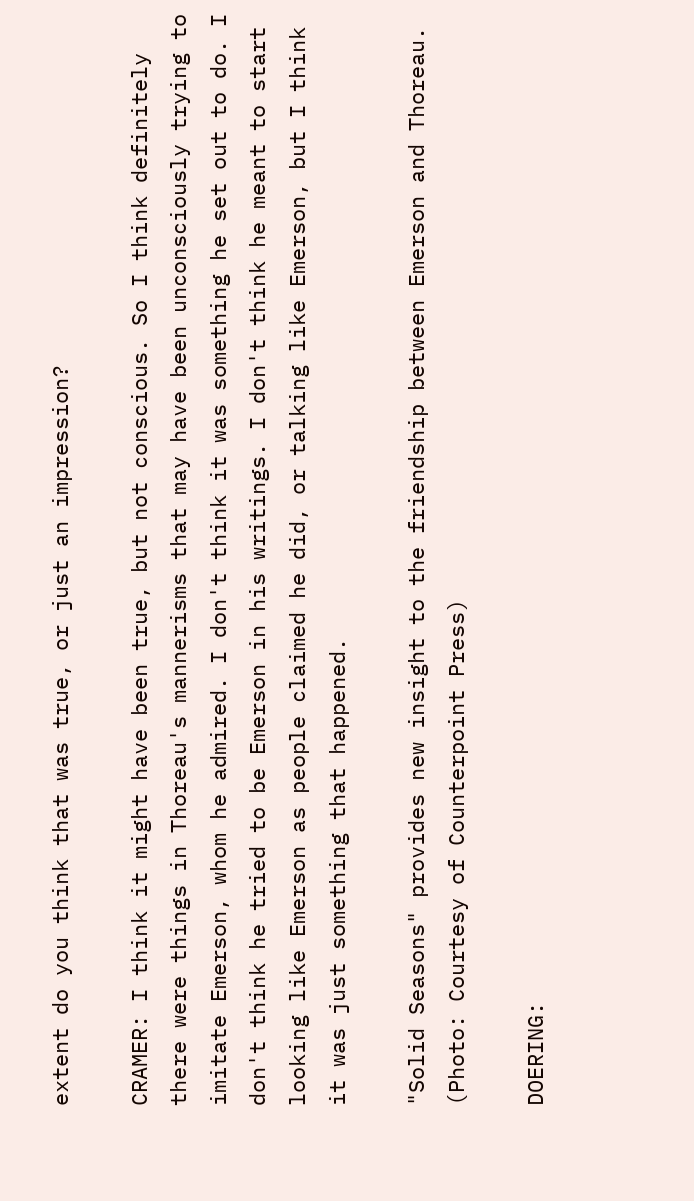extent do you think that was true, or just an impression?

CRAMER: I think it might have been true, but not conscious. So I think definitely there were things in Thoreau's mannerisms that may have been unconsciously trying to imitate Emerson, whom he admired. I don't think it was something he set out to do. I don't think he tried to be Emerson in his writings. I don't think he meant to start looking like Emerson as people claimed he did, or talking like Emerson, but I think it was just something that happened.

"Solid Seasons" provides new insight to the friendship between Emerson and Thoreau. (Photo: Courtesy of Counterpoint Press)

DOERING: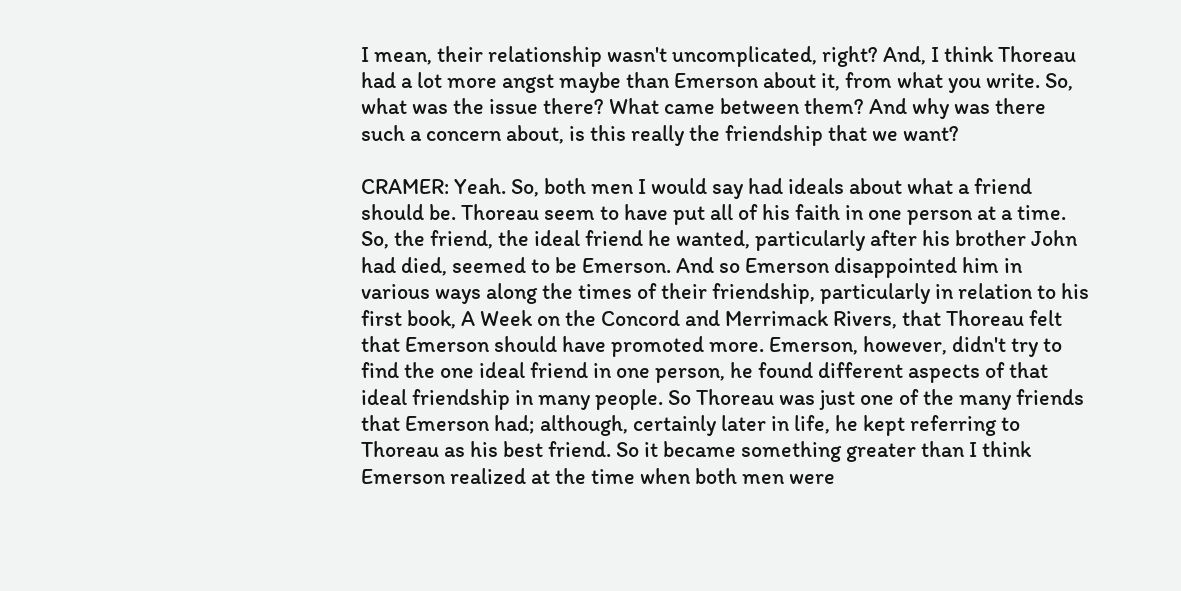I mean, their relationship wasn't uncomplicated, right? And, I think Thoreau had a lot more angst maybe than Emerson about it, from what you write. So, what was the issue there? What came between them? And why was there such a concern about, is this really the friendship that we want?

CRAMER: Yeah. So, both men I would say had ideals about what a friend should be. Thoreau seem to have put all of his faith in one person at a time. So, the friend, the ideal friend he wanted, particularly after his brother John had died, seemed to be Emerson. And so Emerson disappointed him in various ways along the times of their friendship, particularly in relation to his first book, A Week on the Concord and Merrimack Rivers, that Thoreau felt that Emerson should have promoted more. Emerson, however, didn't try to find the one ideal friend in one person, he found different aspects of that ideal friendship in many people. So Thoreau was just one of the many friends that Emerson had; although, certainly later in life, he kept referring to Thoreau as his best friend. So it became something greater than I think Emerson realized at the time when both men were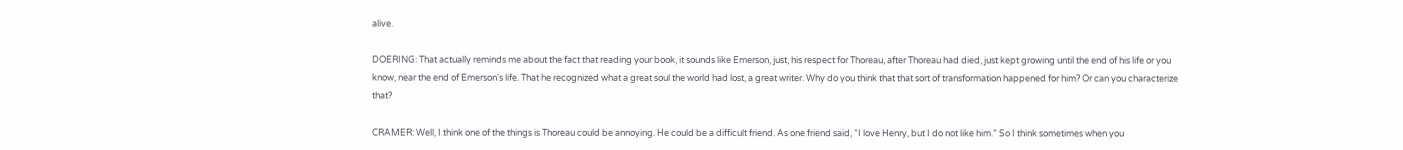alive.

DOERING: That actually reminds me about the fact that reading your book, it sounds like Emerson, just, his respect for Thoreau, after Thoreau had died, just kept growing until the end of his life or you know, near the end of Emerson's life. That he recognized what a great soul the world had lost, a great writer. Why do you think that that sort of transformation happened for him? Or can you characterize that?

CRAMER: Well, I think one of the things is Thoreau could be annoying. He could be a difficult friend. As one friend said, “I love Henry, but I do not like him.” So I think sometimes when you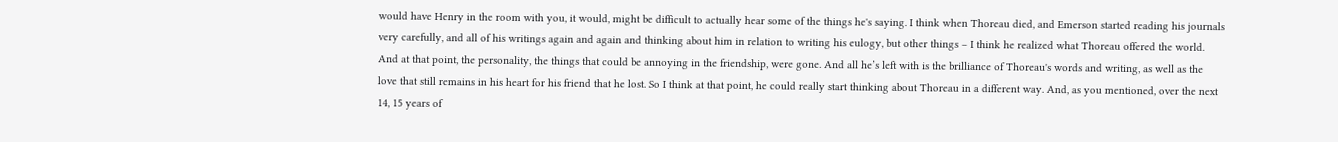would have Henry in the room with you, it would, might be difficult to actually hear some of the things he's saying. I think when Thoreau died, and Emerson started reading his journals very carefully, and all of his writings again and again and thinking about him in relation to writing his eulogy, but other things – I think he realized what Thoreau offered the world. And at that point, the personality, the things that could be annoying in the friendship, were gone. And all he’s left with is the brilliance of Thoreau's words and writing, as well as the love that still remains in his heart for his friend that he lost. So I think at that point, he could really start thinking about Thoreau in a different way. And, as you mentioned, over the next 14, 15 years of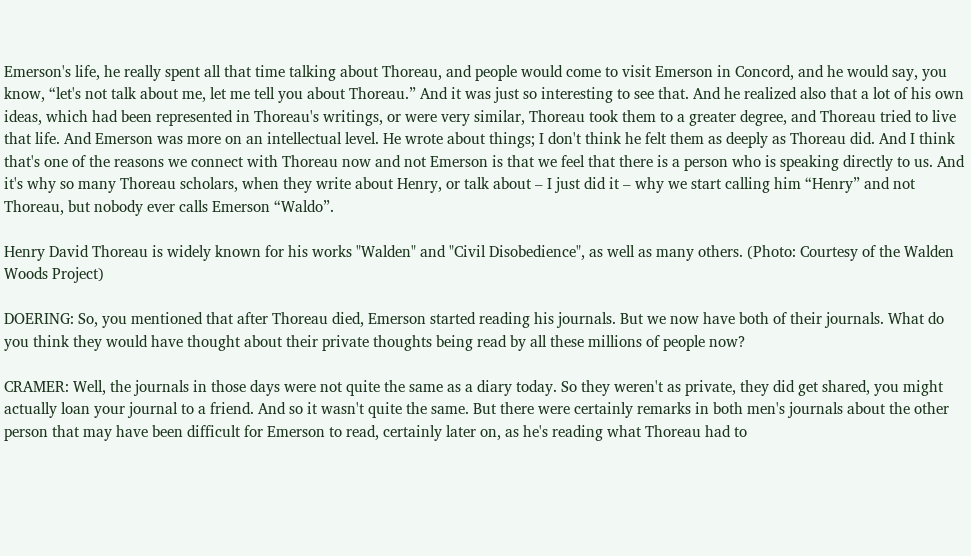Emerson's life, he really spent all that time talking about Thoreau, and people would come to visit Emerson in Concord, and he would say, you know, “let's not talk about me, let me tell you about Thoreau.” And it was just so interesting to see that. And he realized also that a lot of his own ideas, which had been represented in Thoreau's writings, or were very similar, Thoreau took them to a greater degree, and Thoreau tried to live that life. And Emerson was more on an intellectual level. He wrote about things; I don't think he felt them as deeply as Thoreau did. And I think that's one of the reasons we connect with Thoreau now and not Emerson is that we feel that there is a person who is speaking directly to us. And it's why so many Thoreau scholars, when they write about Henry, or talk about – I just did it – why we start calling him “Henry” and not Thoreau, but nobody ever calls Emerson “Waldo”.

Henry David Thoreau is widely known for his works "Walden" and "Civil Disobedience", as well as many others. (Photo: Courtesy of the Walden Woods Project)

DOERING: So, you mentioned that after Thoreau died, Emerson started reading his journals. But we now have both of their journals. What do you think they would have thought about their private thoughts being read by all these millions of people now?

CRAMER: Well, the journals in those days were not quite the same as a diary today. So they weren't as private, they did get shared, you might actually loan your journal to a friend. And so it wasn't quite the same. But there were certainly remarks in both men's journals about the other person that may have been difficult for Emerson to read, certainly later on, as he's reading what Thoreau had to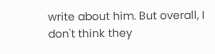write about him. But overall, I don't think they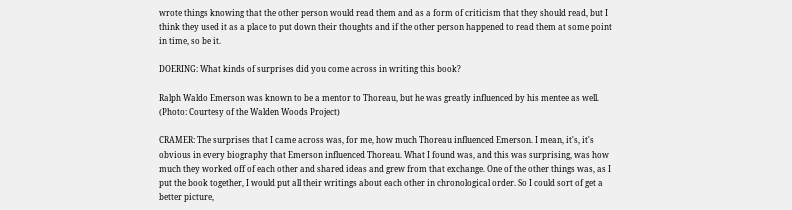wrote things knowing that the other person would read them and as a form of criticism that they should read, but I think they used it as a place to put down their thoughts and if the other person happened to read them at some point in time, so be it.

DOERING: What kinds of surprises did you come across in writing this book?

Ralph Waldo Emerson was known to be a mentor to Thoreau, but he was greatly influenced by his mentee as well. (Photo: Courtesy of the Walden Woods Project)

CRAMER: The surprises that I came across was, for me, how much Thoreau influenced Emerson. I mean, it's, it's obvious in every biography that Emerson influenced Thoreau. What I found was, and this was surprising, was how much they worked off of each other and shared ideas and grew from that exchange. One of the other things was, as I put the book together, I would put all their writings about each other in chronological order. So I could sort of get a better picture,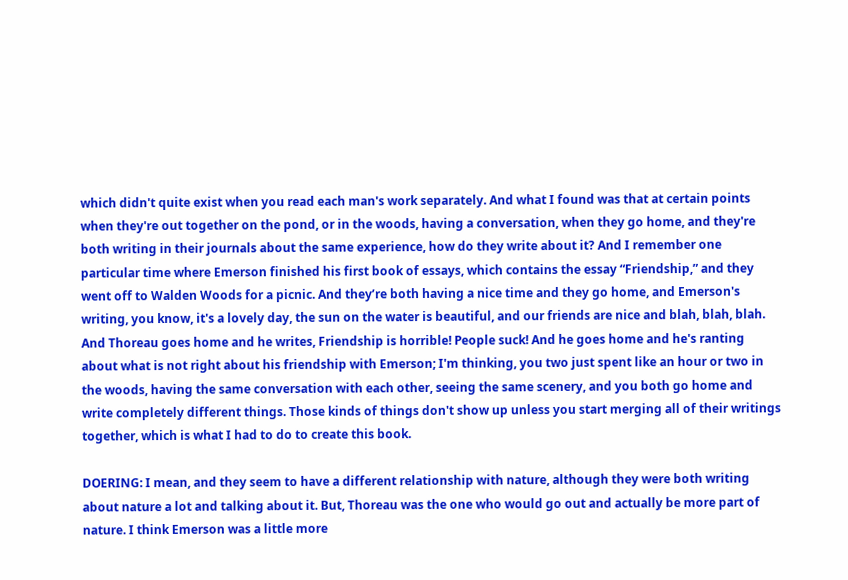which didn't quite exist when you read each man's work separately. And what I found was that at certain points when they're out together on the pond, or in the woods, having a conversation, when they go home, and they're both writing in their journals about the same experience, how do they write about it? And I remember one particular time where Emerson finished his first book of essays, which contains the essay “Friendship,” and they went off to Walden Woods for a picnic. And they’re both having a nice time and they go home, and Emerson's writing, you know, it's a lovely day, the sun on the water is beautiful, and our friends are nice and blah, blah, blah. And Thoreau goes home and he writes, Friendship is horrible! People suck! And he goes home and he's ranting about what is not right about his friendship with Emerson; I'm thinking, you two just spent like an hour or two in the woods, having the same conversation with each other, seeing the same scenery, and you both go home and write completely different things. Those kinds of things don't show up unless you start merging all of their writings together, which is what I had to do to create this book.

DOERING: I mean, and they seem to have a different relationship with nature, although they were both writing about nature a lot and talking about it. But, Thoreau was the one who would go out and actually be more part of nature. I think Emerson was a little more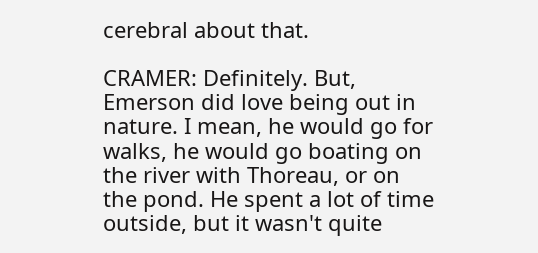cerebral about that.

CRAMER: Definitely. But, Emerson did love being out in nature. I mean, he would go for walks, he would go boating on the river with Thoreau, or on the pond. He spent a lot of time outside, but it wasn't quite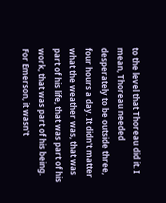to the level that Thoreau did it. I mean, Thoreau needed desperately to be outside three, four hours a day. It didn't matter what the weather was, that was part of his life, that was part of his work, that was part of his being. For Emerson, it wasn't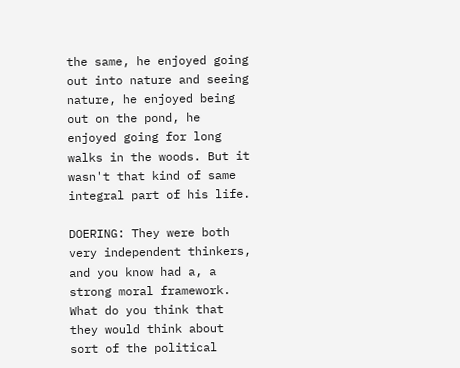the same, he enjoyed going out into nature and seeing nature, he enjoyed being out on the pond, he enjoyed going for long walks in the woods. But it wasn't that kind of same integral part of his life.

DOERING: They were both very independent thinkers, and you know had a, a strong moral framework. What do you think that they would think about sort of the political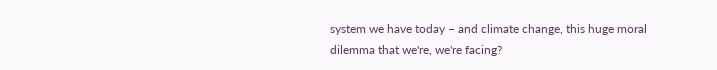system we have today – and climate change, this huge moral dilemma that we're, we're facing?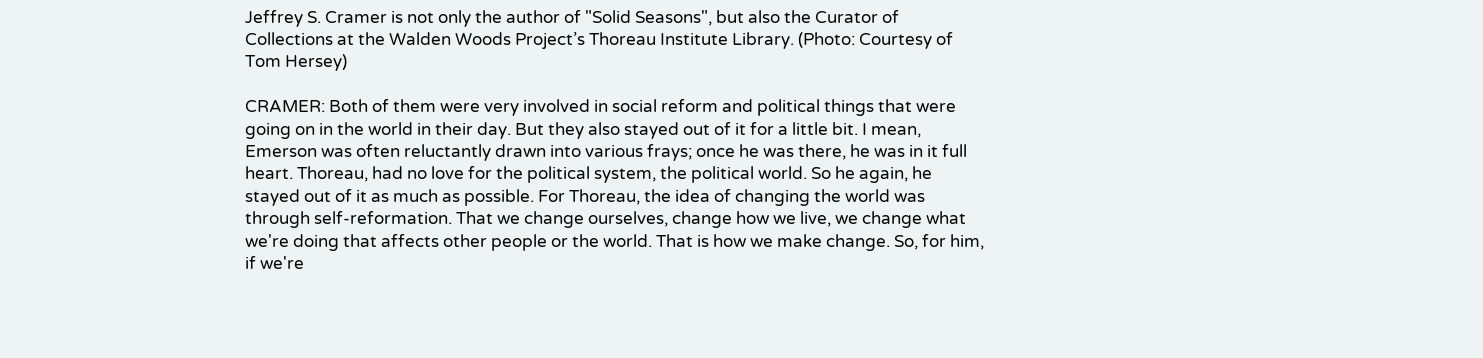Jeffrey S. Cramer is not only the author of "Solid Seasons", but also the Curator of Collections at the Walden Woods Project’s Thoreau Institute Library. (Photo: Courtesy of Tom Hersey)

CRAMER: Both of them were very involved in social reform and political things that were going on in the world in their day. But they also stayed out of it for a little bit. I mean, Emerson was often reluctantly drawn into various frays; once he was there, he was in it full heart. Thoreau, had no love for the political system, the political world. So he again, he stayed out of it as much as possible. For Thoreau, the idea of changing the world was through self-reformation. That we change ourselves, change how we live, we change what we're doing that affects other people or the world. That is how we make change. So, for him, if we're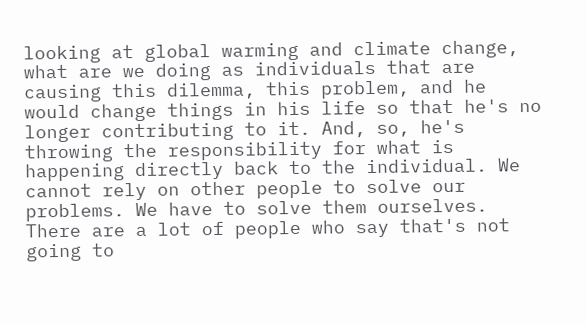looking at global warming and climate change, what are we doing as individuals that are causing this dilemma, this problem, and he would change things in his life so that he's no longer contributing to it. And, so, he's throwing the responsibility for what is happening directly back to the individual. We cannot rely on other people to solve our problems. We have to solve them ourselves. There are a lot of people who say that's not going to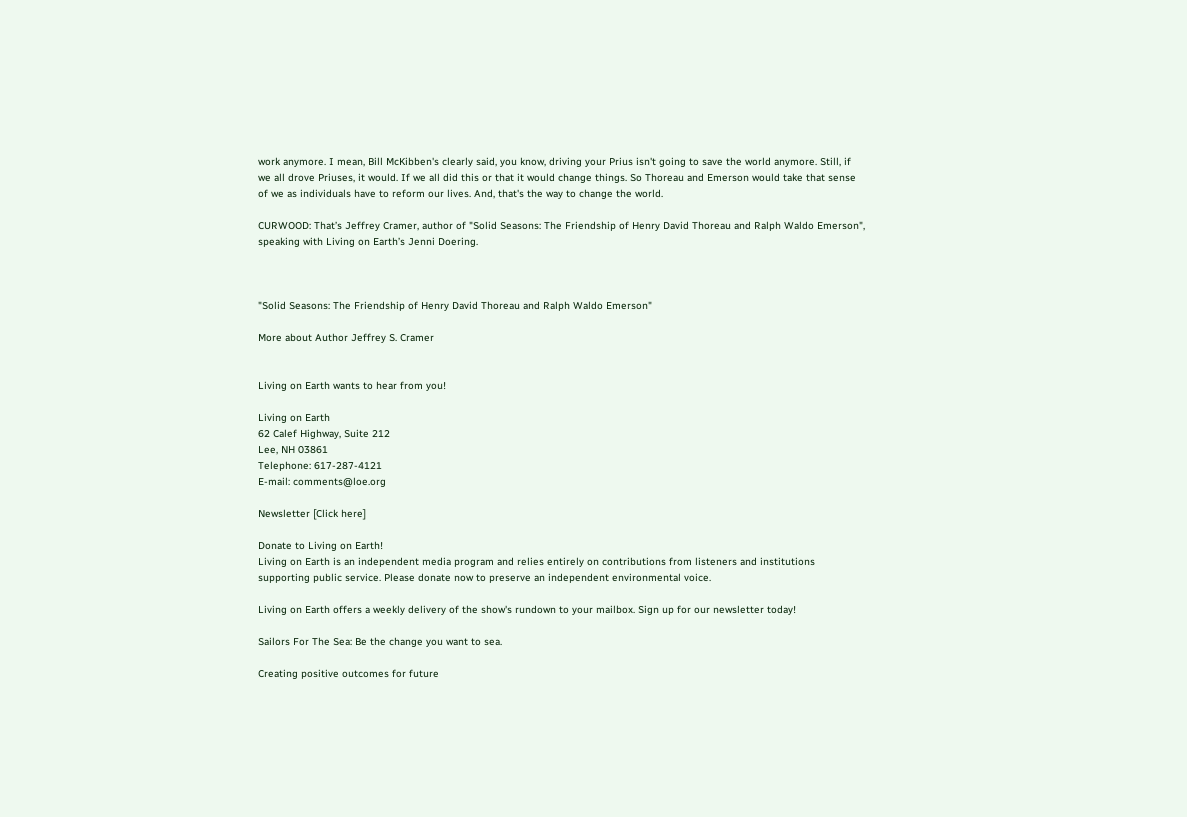work anymore. I mean, Bill McKibben's clearly said, you know, driving your Prius isn't going to save the world anymore. Still, if we all drove Priuses, it would. If we all did this or that it would change things. So Thoreau and Emerson would take that sense of we as individuals have to reform our lives. And, that's the way to change the world.

CURWOOD: That’s Jeffrey Cramer, author of "Solid Seasons: The Friendship of Henry David Thoreau and Ralph Waldo Emerson", speaking with Living on Earth’s Jenni Doering.



"Solid Seasons: The Friendship of Henry David Thoreau and Ralph Waldo Emerson"

More about Author Jeffrey S. Cramer


Living on Earth wants to hear from you!

Living on Earth
62 Calef Highway, Suite 212
Lee, NH 03861
Telephone: 617-287-4121
E-mail: comments@loe.org

Newsletter [Click here]

Donate to Living on Earth!
Living on Earth is an independent media program and relies entirely on contributions from listeners and institutions supporting public service. Please donate now to preserve an independent environmental voice.

Living on Earth offers a weekly delivery of the show's rundown to your mailbox. Sign up for our newsletter today!

Sailors For The Sea: Be the change you want to sea.

Creating positive outcomes for future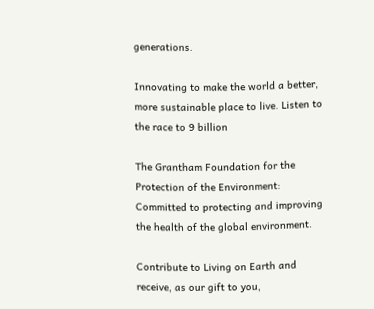generations.

Innovating to make the world a better, more sustainable place to live. Listen to the race to 9 billion

The Grantham Foundation for the Protection of the Environment: Committed to protecting and improving the health of the global environment.

Contribute to Living on Earth and receive, as our gift to you,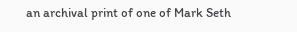an archival print of one of Mark Seth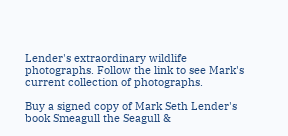Lender's extraordinary wildlife photographs. Follow the link to see Mark's current collection of photographs.

Buy a signed copy of Mark Seth Lender's book Smeagull the Seagull &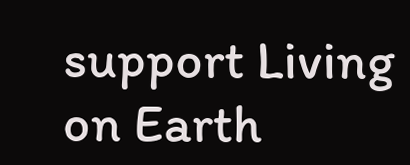support Living on Earth